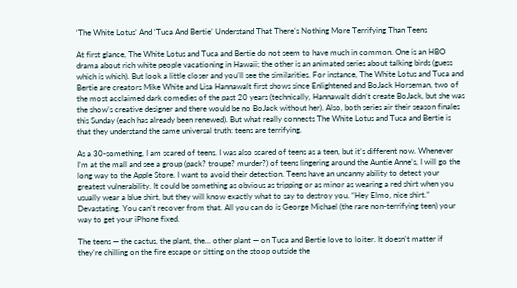‘The White Lotus’ And ‘Tuca And Bertie’ Understand That There’s Nothing More Terrifying Than Teens

At first glance, The White Lotus and Tuca and Bertie do not seem to have much in common. One is an HBO drama about rich white people vacationing in Hawaii; the other is an animated series about talking birds (guess which is which). But look a little closer and you’ll see the similarities. For instance, The White Lotus and Tuca and Bertie are creators Mike White and Lisa Hannawalt first shows since Enlightened and BoJack Horseman, two of the most acclaimed dark comedies of the past 20 years (technically, Hannawalt didn’t create BoJack, but she was the show’s creative designer and there would be no BoJack without her). Also, both series air their season finales this Sunday (each has already been renewed). But what really connects The White Lotus and Tuca and Bertie is that they understand the same universal truth: teens are terrifying.

As a 30-something, I am scared of teens. I was also scared of teens as a teen, but it’s different now. Whenever I’m at the mall and see a group (pack? troupe? murder?) of teens lingering around the Auntie Anne’s, I will go the long way to the Apple Store. I want to avoid their detection. Teens have an uncanny ability to detect your greatest vulnerability. It could be something as obvious as tripping or as minor as wearing a red shirt when you usually wear a blue shirt, but they will know exactly what to say to destroy you. “Hey Elmo, nice shirt.” Devastating. You can’t recover from that. All you can do is George Michael (the rare non-terrifying teen) your way to get your iPhone fixed.

The teens — the cactus, the plant, the… other plant — on Tuca and Bertie love to loiter. It doesn’t matter if they’re chilling on the fire escape or sitting on the stoop outside the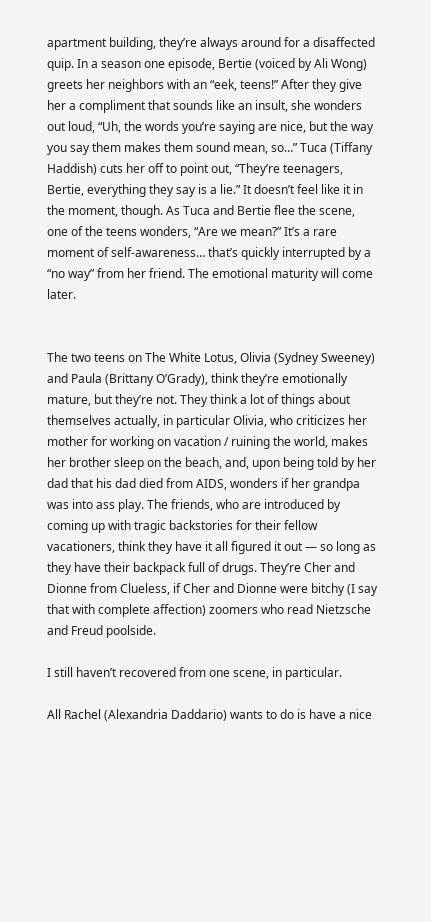apartment building, they’re always around for a disaffected quip. In a season one episode, Bertie (voiced by Ali Wong) greets her neighbors with an “eek, teens!” After they give her a compliment that sounds like an insult, she wonders out loud, “Uh, the words you’re saying are nice, but the way you say them makes them sound mean, so…” Tuca (Tiffany Haddish) cuts her off to point out, “They’re teenagers, Bertie, everything they say is a lie.” It doesn’t feel like it in the moment, though. As Tuca and Bertie flee the scene, one of the teens wonders, “Are we mean?” It’s a rare moment of self-awareness… that’s quickly interrupted by a “no way” from her friend. The emotional maturity will come later.


The two teens on The White Lotus, Olivia (Sydney Sweeney) and Paula (Brittany O’Grady), think they’re emotionally mature, but they’re not. They think a lot of things about themselves actually, in particular Olivia, who criticizes her mother for working on vacation / ruining the world, makes her brother sleep on the beach, and, upon being told by her dad that his dad died from AIDS, wonders if her grandpa was into ass play. The friends, who are introduced by coming up with tragic backstories for their fellow vacationers, think they have it all figured it out — so long as they have their backpack full of drugs. They’re Cher and Dionne from Clueless, if Cher and Dionne were bitchy (I say that with complete affection) zoomers who read Nietzsche and Freud poolside.

I still haven’t recovered from one scene, in particular.

All Rachel (Alexandria Daddario) wants to do is have a nice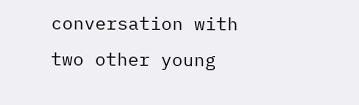conversation with two other young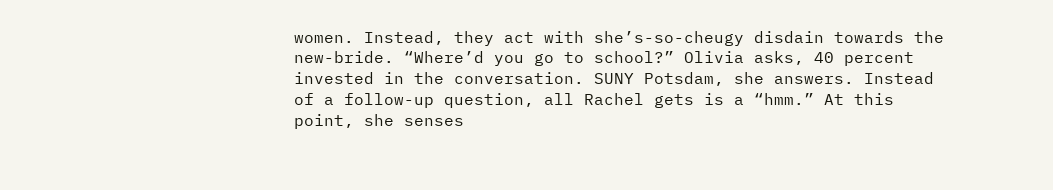women. Instead, they act with she’s-so-cheugy disdain towards the new-bride. “Where’d you go to school?” Olivia asks, 40 percent invested in the conversation. SUNY Potsdam, she answers. Instead of a follow-up question, all Rachel gets is a “hmm.” At this point, she senses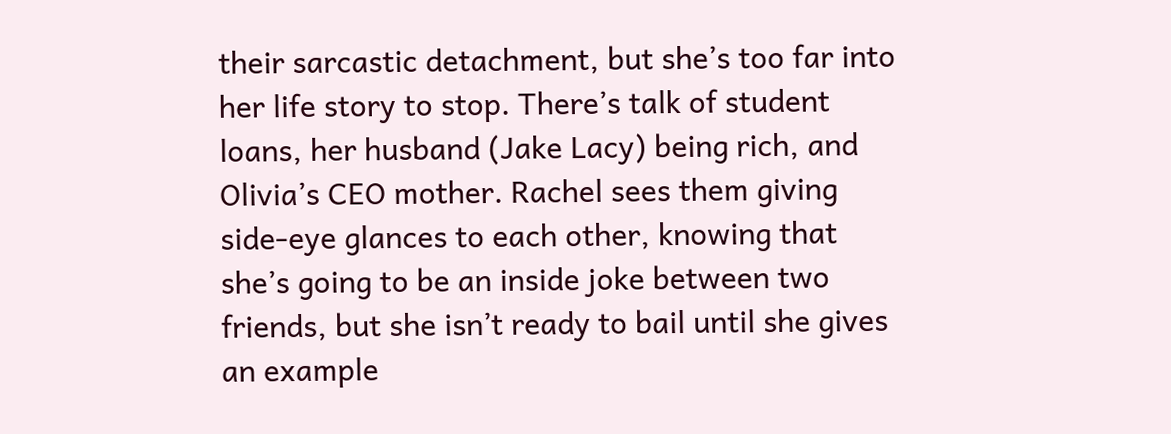their sarcastic detachment, but she’s too far into her life story to stop. There’s talk of student loans, her husband (Jake Lacy) being rich, and Olivia’s CEO mother. Rachel sees them giving side-eye glances to each other, knowing that she’s going to be an inside joke between two friends, but she isn’t ready to bail until she gives an example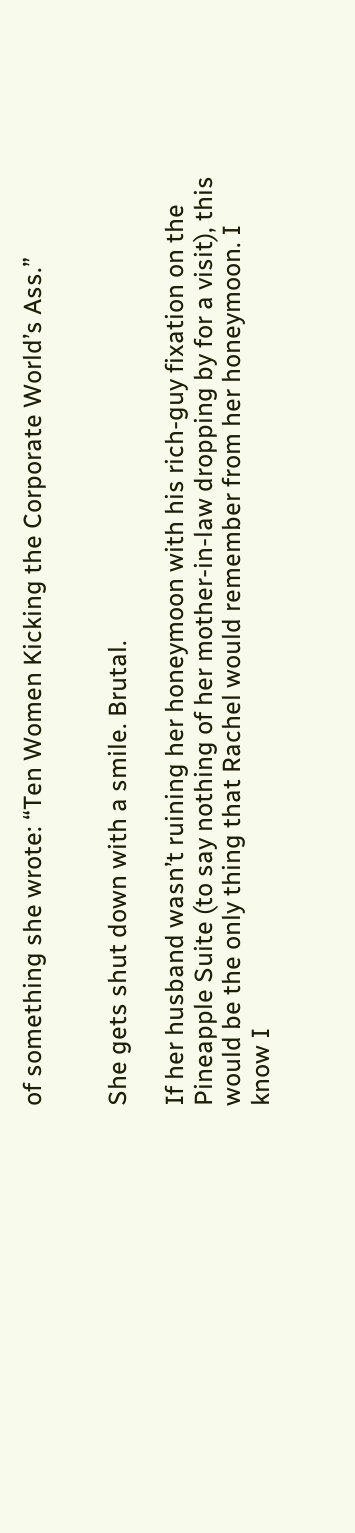of something she wrote: “Ten Women Kicking the Corporate World’s Ass.”


She gets shut down with a smile. Brutal.

If her husband wasn’t ruining her honeymoon with his rich-guy fixation on the Pineapple Suite (to say nothing of her mother-in-law dropping by for a visit), this would be the only thing that Rachel would remember from her honeymoon. I know I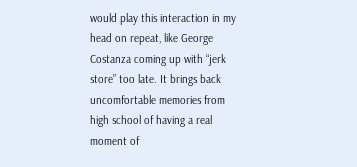would play this interaction in my head on repeat, like George Costanza coming up with “jerk store” too late. It brings back uncomfortable memories from high school of having a real moment of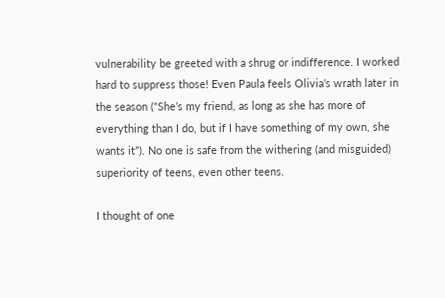vulnerability be greeted with a shrug or indifference. I worked hard to suppress those! Even Paula feels Olivia’s wrath later in the season (“She’s my friend, as long as she has more of everything than I do, but if I have something of my own, she wants it”). No one is safe from the withering (and misguided) superiority of teens, even other teens.

I thought of one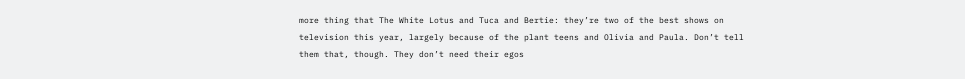more thing that The White Lotus and Tuca and Bertie: they’re two of the best shows on television this year, largely because of the plant teens and Olivia and Paula. Don’t tell them that, though. They don’t need their egos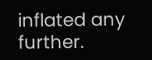inflated any further.